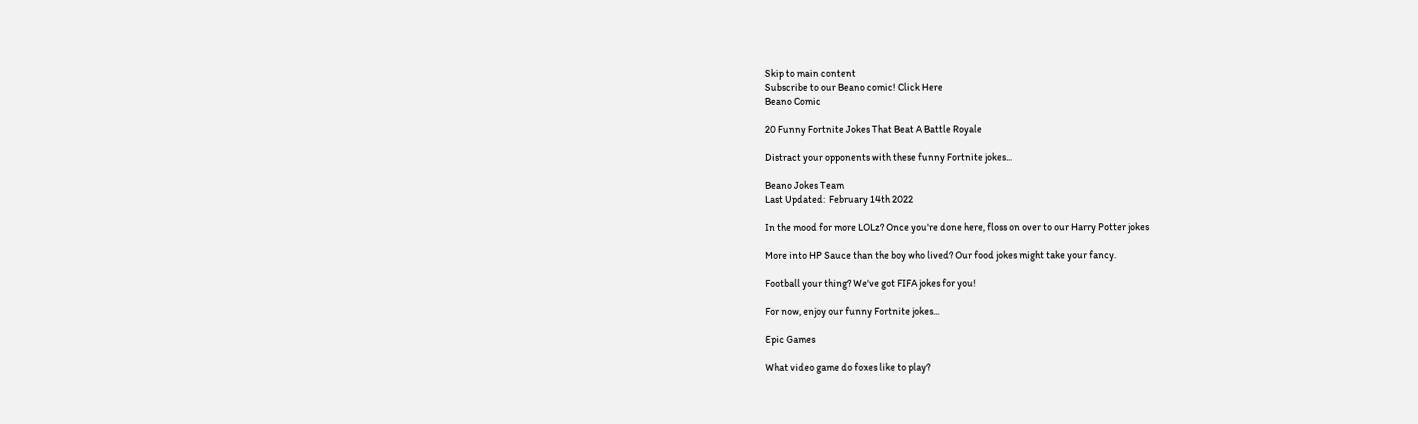Skip to main content
Subscribe to our Beano comic! Click Here
Beano Comic

20 Funny Fortnite Jokes That Beat A Battle Royale

Distract your opponents with these funny Fortnite jokes...

Beano Jokes Team
Last Updated:  February 14th 2022

In the mood for more LOLz? Once you're done here, floss on over to our Harry Potter jokes

More into HP Sauce than the boy who lived? Our food jokes might take your fancy.

Football your thing? We've got FIFA jokes for you!

For now, enjoy our funny Fortnite jokes...

Epic Games

What video game do foxes like to play?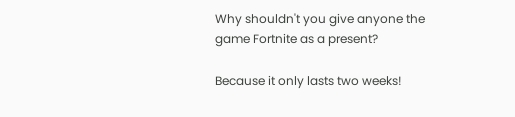Why shouldn't you give anyone the game Fortnite as a present?

Because it only lasts two weeks!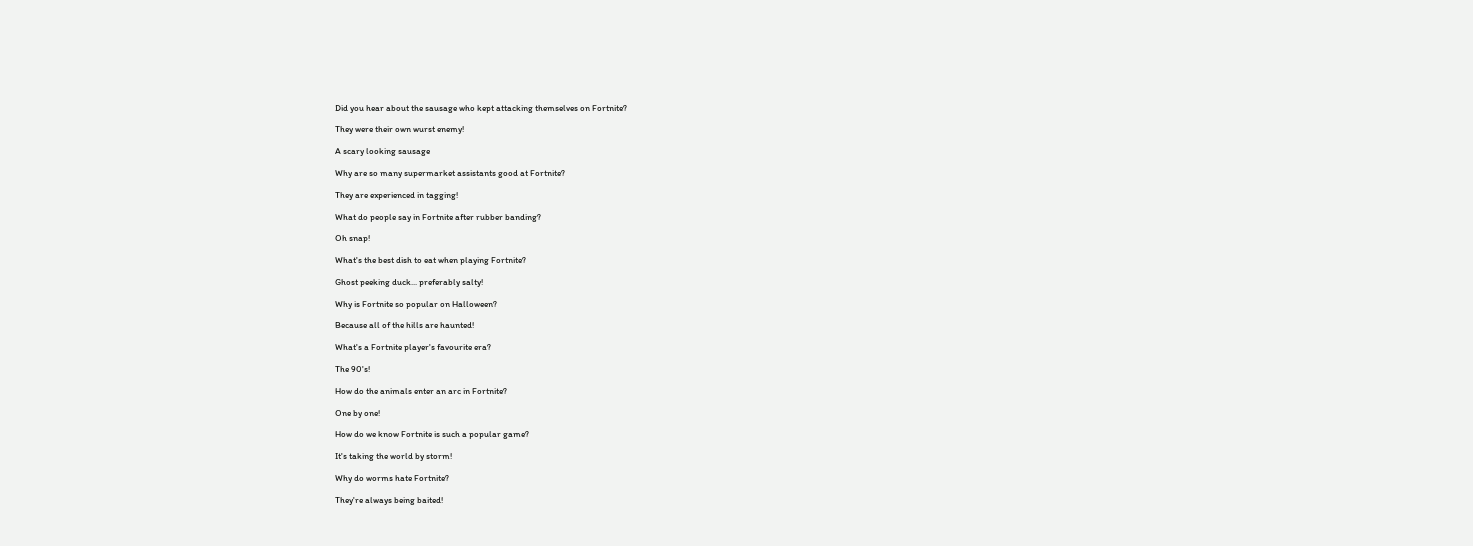Did you hear about the sausage who kept attacking themselves on Fortnite?

They were their own wurst enemy!

A scary looking sausage

Why are so many supermarket assistants good at Fortnite?

They are experienced in tagging!

What do people say in Fortnite after rubber banding?

Oh snap!

What's the best dish to eat when playing Fortnite?

Ghost peeking duck... preferably salty!

Why is Fortnite so popular on Halloween?

Because all of the hills are haunted!

What's a Fortnite player's favourite era?

The 90's!

How do the animals enter an arc in Fortnite?

One by one!

How do we know Fortnite is such a popular game?

It's taking the world by storm!

Why do worms hate Fortnite?

They're always being baited!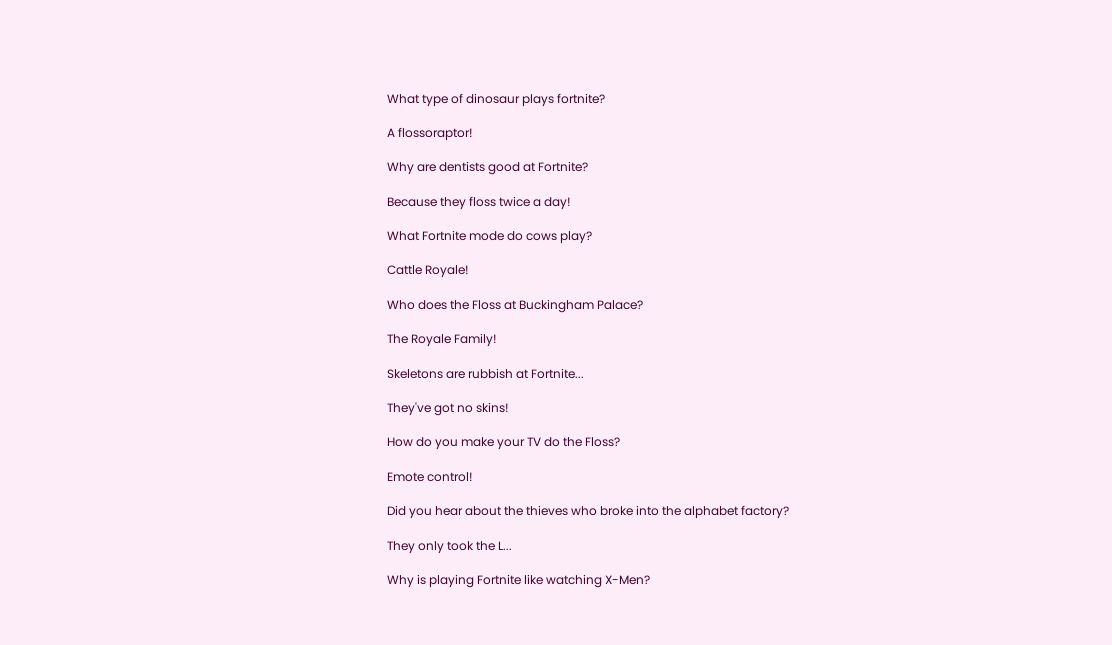What type of dinosaur plays fortnite?

A flossoraptor!

Why are dentists good at Fortnite?

Because they floss twice a day!

What Fortnite mode do cows play?

Cattle Royale!

Who does the Floss at Buckingham Palace?

The Royale Family!

Skeletons are rubbish at Fortnite...

They've got no skins!

How do you make your TV do the Floss?

Emote control!

Did you hear about the thieves who broke into the alphabet factory?

They only took the L...

Why is playing Fortnite like watching X-Men?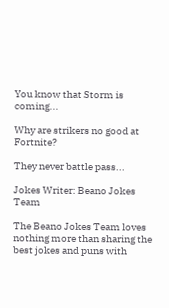You know that Storm is coming...

Why are strikers no good at Fortnite?

They never battle pass...

Jokes Writer: Beano Jokes Team

The Beano Jokes Team loves nothing more than sharing the best jokes and puns with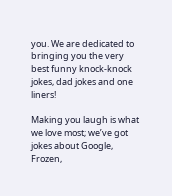you. We are dedicated to bringing you the very best funny knock-knock jokes, dad jokes and one liners!

Making you laugh is what we love most; we’ve got jokes about Google, Frozen,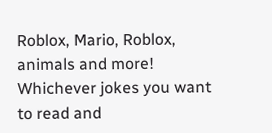Roblox, Mario, Roblox, animals and more! Whichever jokes you want to read and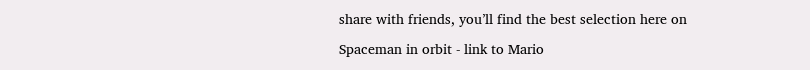share with friends, you’ll find the best selection here on

Spaceman in orbit - link to Mario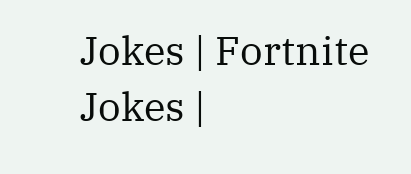Jokes | Fortnite Jokes |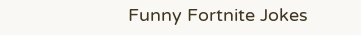Funny Fortnite Jokes